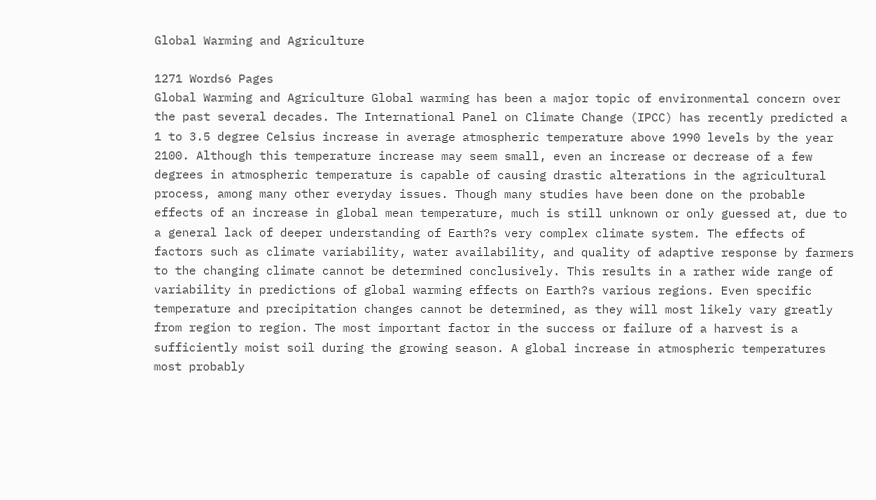Global Warming and Agriculture

1271 Words6 Pages
Global Warming and Agriculture Global warming has been a major topic of environmental concern over the past several decades. The International Panel on Climate Change (IPCC) has recently predicted a 1 to 3.5 degree Celsius increase in average atmospheric temperature above 1990 levels by the year 2100. Although this temperature increase may seem small, even an increase or decrease of a few degrees in atmospheric temperature is capable of causing drastic alterations in the agricultural process, among many other everyday issues. Though many studies have been done on the probable effects of an increase in global mean temperature, much is still unknown or only guessed at, due to a general lack of deeper understanding of Earth?s very complex climate system. The effects of factors such as climate variability, water availability, and quality of adaptive response by farmers to the changing climate cannot be determined conclusively. This results in a rather wide range of variability in predictions of global warming effects on Earth?s various regions. Even specific temperature and precipitation changes cannot be determined, as they will most likely vary greatly from region to region. The most important factor in the success or failure of a harvest is a sufficiently moist soil during the growing season. A global increase in atmospheric temperatures most probably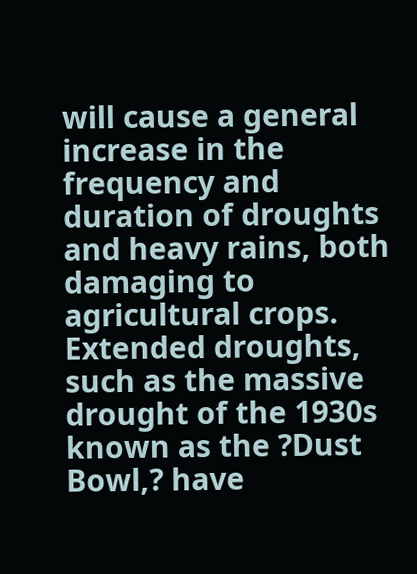will cause a general increase in the frequency and duration of droughts and heavy rains, both damaging to agricultural crops. Extended droughts, such as the massive drought of the 1930s known as the ?Dust Bowl,? have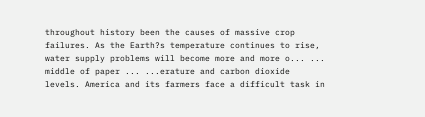throughout history been the causes of massive crop failures. As the Earth?s temperature continues to rise, water supply problems will become more and more o... ... middle of paper ... ...erature and carbon dioxide levels. America and its farmers face a difficult task in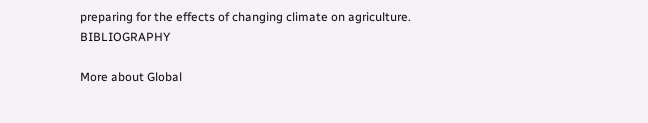preparing for the effects of changing climate on agriculture. BIBLIOGRAPHY

More about Global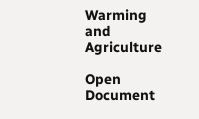Warming and Agriculture

Open Document